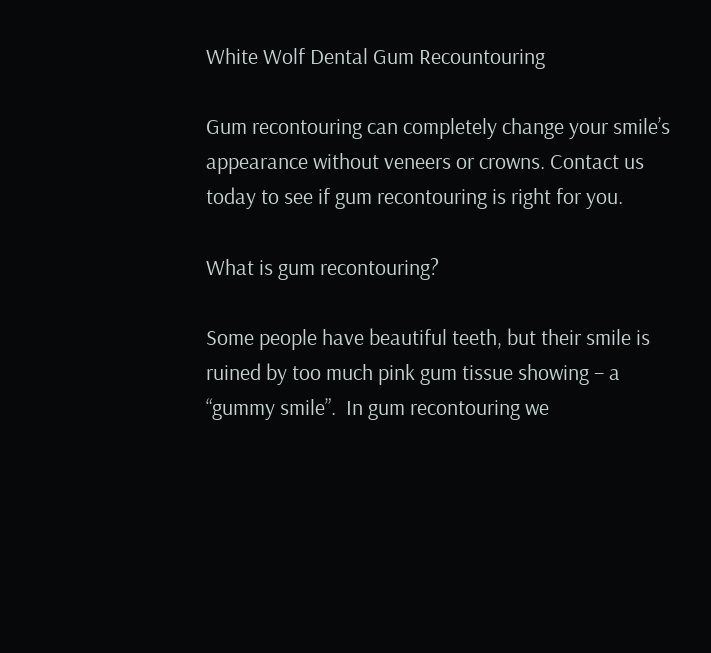White Wolf Dental Gum Recountouring

Gum recontouring can completely change your smile’s appearance without veneers or crowns. Contact us today to see if gum recontouring is right for you.

What is gum recontouring?

Some people have beautiful teeth, but their smile is ruined by too much pink gum tissue showing – a “gummy smile”.  In gum recontouring we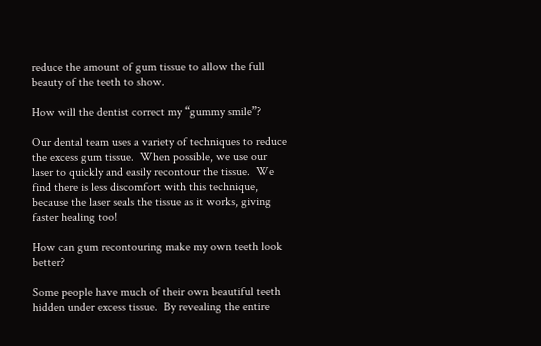reduce the amount of gum tissue to allow the full beauty of the teeth to show.

How will the dentist correct my “gummy smile”?

Our dental team uses a variety of techniques to reduce the excess gum tissue.  When possible, we use our laser to quickly and easily recontour the tissue.  We find there is less discomfort with this technique, because the laser seals the tissue as it works, giving faster healing too!

How can gum recontouring make my own teeth look better?

Some people have much of their own beautiful teeth hidden under excess tissue.  By revealing the entire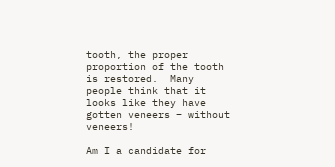tooth, the proper proportion of the tooth is restored.  Many people think that it looks like they have gotten veneers – without veneers!

Am I a candidate for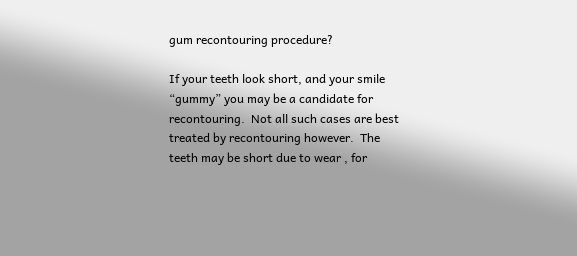gum recontouring procedure?

If your teeth look short, and your smile “gummy” you may be a candidate for recontouring.  Not all such cases are best treated by recontouring however.  The teeth may be short due to wear , for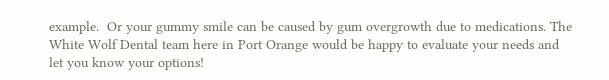example.  Or your gummy smile can be caused by gum overgrowth due to medications. The White Wolf Dental team here in Port Orange would be happy to evaluate your needs and let you know your options!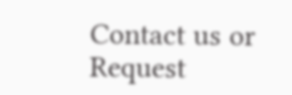Contact us or Request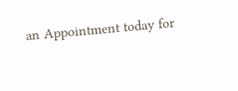an Appointment today for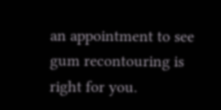an appointment to see gum recontouring is right for you.